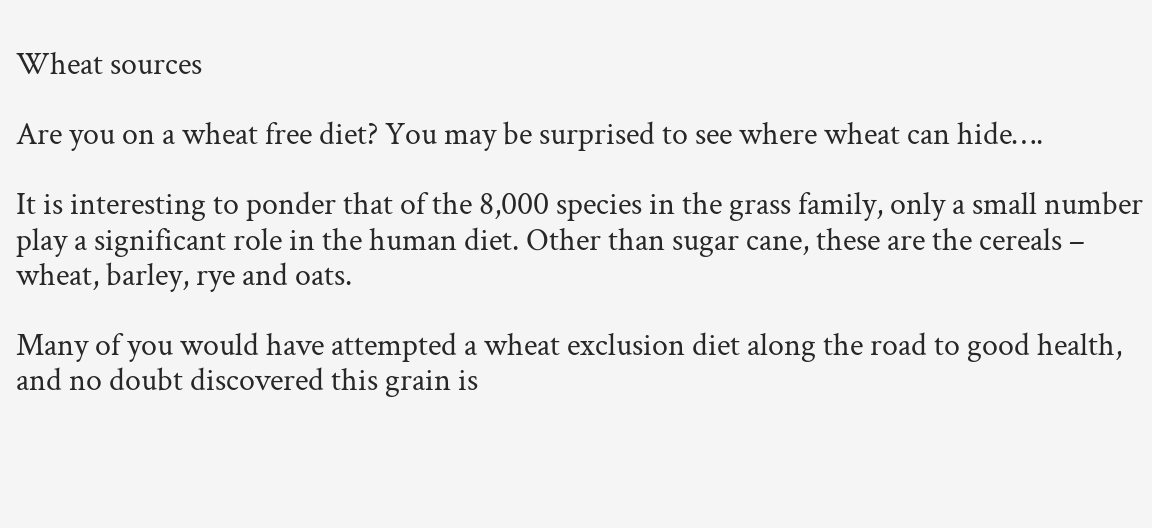Wheat sources

Are you on a wheat free diet? You may be surprised to see where wheat can hide….

It is interesting to ponder that of the 8,000 species in the grass family, only a small number play a significant role in the human diet. Other than sugar cane, these are the cereals – wheat, barley, rye and oats.

Many of you would have attempted a wheat exclusion diet along the road to good health, and no doubt discovered this grain is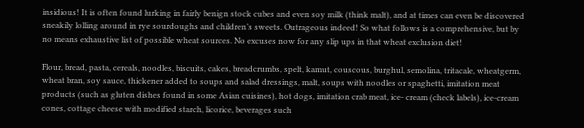insidious! It is often found lurking in fairly benign stock cubes and even soy milk (think malt), and at times can even be discovered sneakily lolling around in rye sourdoughs and children’s sweets. Outrageous indeed! So what follows is a comprehensive, but by no means exhaustive list of possible wheat sources. No excuses now for any slip ups in that wheat exclusion diet!

Flour, bread, pasta, cereals, noodles, biscuits, cakes, breadcrumbs, spelt, kamut, couscous, burghul, semolina, tritacale, wheatgerm, wheat bran, soy sauce, thickener added to soups and salad dressings, malt, soups with noodles or spaghetti, imitation meat products (such as gluten dishes found in some Asian cuisines), hot dogs, imitation crab meat, ice- cream (check labels), ice-cream cones, cottage cheese with modified starch, licorice, beverages such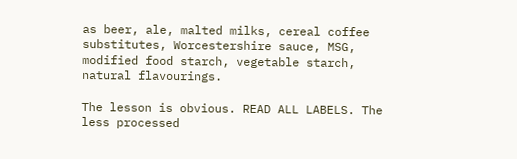as beer, ale, malted milks, cereal coffee substitutes, Worcestershire sauce, MSG, modified food starch, vegetable starch, natural flavourings.

The lesson is obvious. READ ALL LABELS. The less processed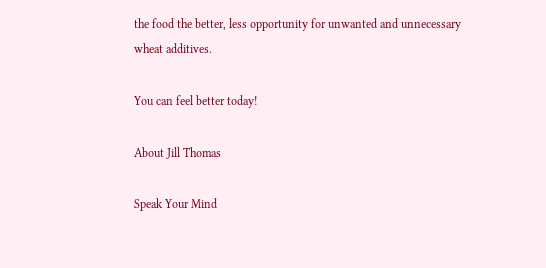the food the better, less opportunity for unwanted and unnecessary wheat additives.

You can feel better today!

About Jill Thomas

Speak Your Mind